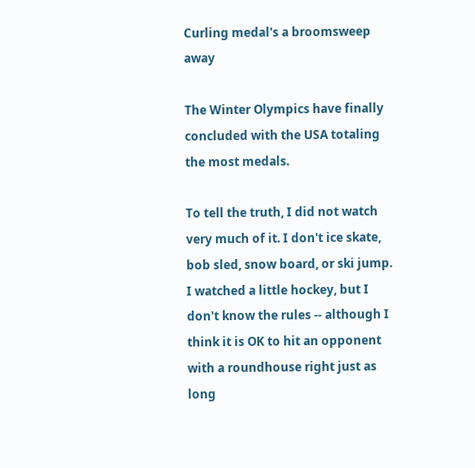Curling medal's a broomsweep away

The Winter Olympics have finally concluded with the USA totaling the most medals.

To tell the truth, I did not watch very much of it. I don't ice skate, bob sled, snow board, or ski jump. I watched a little hockey, but I don't know the rules -- although I think it is OK to hit an opponent with a roundhouse right just as long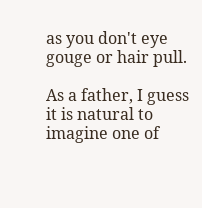as you don't eye gouge or hair pull.

As a father, I guess it is natural to imagine one of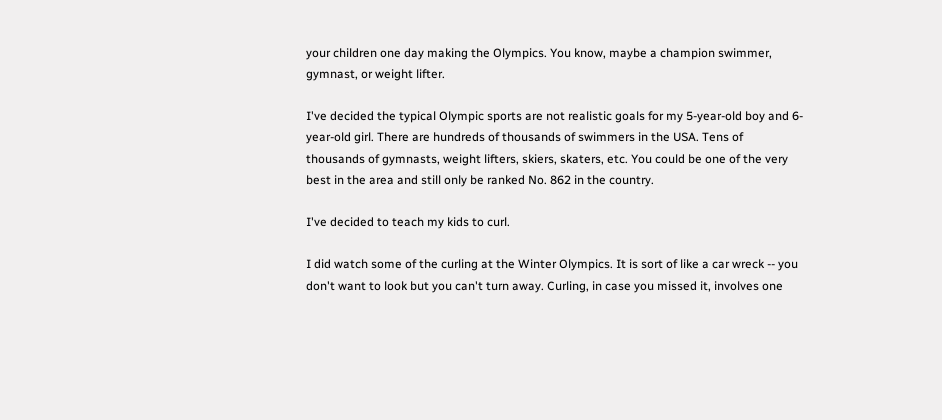your children one day making the Olympics. You know, maybe a champion swimmer, gymnast, or weight lifter.

I've decided the typical Olympic sports are not realistic goals for my 5-year-old boy and 6-year-old girl. There are hundreds of thousands of swimmers in the USA. Tens of thousands of gymnasts, weight lifters, skiers, skaters, etc. You could be one of the very best in the area and still only be ranked No. 862 in the country.

I've decided to teach my kids to curl.

I did watch some of the curling at the Winter Olympics. It is sort of like a car wreck -- you don't want to look but you can't turn away. Curling, in case you missed it, involves one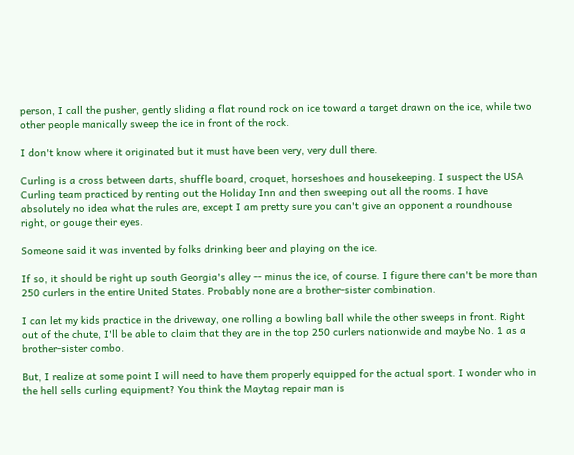person, I call the pusher, gently sliding a flat round rock on ice toward a target drawn on the ice, while two other people manically sweep the ice in front of the rock.

I don't know where it originated but it must have been very, very dull there.

Curling is a cross between darts, shuffle board, croquet, horseshoes and housekeeping. I suspect the USA Curling team practiced by renting out the Holiday Inn and then sweeping out all the rooms. I have absolutely no idea what the rules are, except I am pretty sure you can't give an opponent a roundhouse right, or gouge their eyes.

Someone said it was invented by folks drinking beer and playing on the ice.

If so, it should be right up south Georgia's alley -- minus the ice, of course. I figure there can't be more than 250 curlers in the entire United States. Probably none are a brother-sister combination.

I can let my kids practice in the driveway, one rolling a bowling ball while the other sweeps in front. Right out of the chute, I'll be able to claim that they are in the top 250 curlers nationwide and maybe No. 1 as a brother-sister combo.

But, I realize at some point I will need to have them properly equipped for the actual sport. I wonder who in the hell sells curling equipment? You think the Maytag repair man is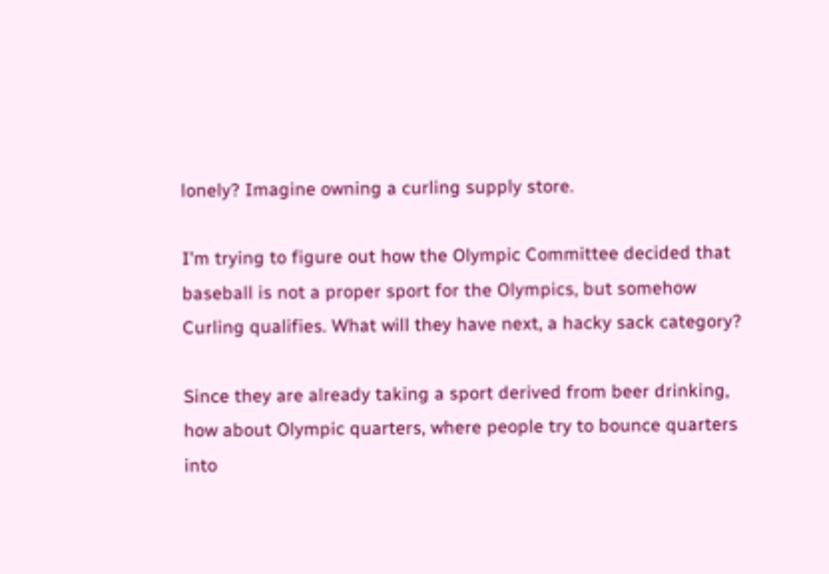lonely? Imagine owning a curling supply store.

I'm trying to figure out how the Olympic Committee decided that baseball is not a proper sport for the Olympics, but somehow Curling qualifies. What will they have next, a hacky sack category?

Since they are already taking a sport derived from beer drinking, how about Olympic quarters, where people try to bounce quarters into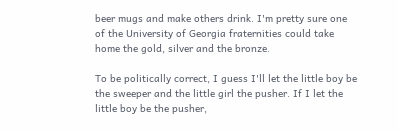beer mugs and make others drink. I'm pretty sure one of the University of Georgia fraternities could take home the gold, silver and the bronze.

To be politically correct, I guess I'll let the little boy be the sweeper and the little girl the pusher. If I let the little boy be the pusher,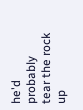he'd probably tear the rock up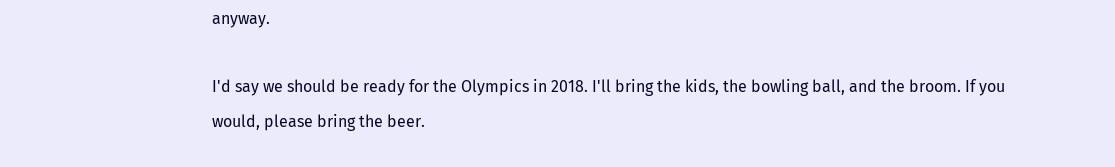anyway.

I'd say we should be ready for the Olympics in 2018. I'll bring the kids, the bowling ball, and the broom. If you would, please bring the beer.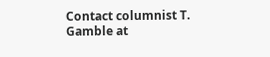Contact columnist T. Gamble at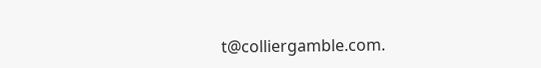t@colliergamble.com.